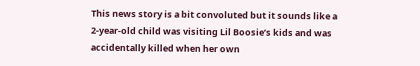This news story is a bit convoluted but it sounds like a 2-year-old child was visiting Lil Boosie’s kids and was accidentally killed when her own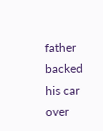father backed his car over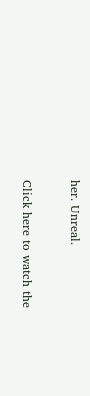her. Unreal.

Click here to watch the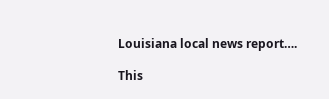Louisiana local news report….

This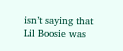isn’t saying that Lil Boosie was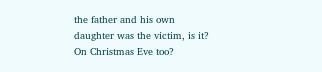the father and his own daughter was the victim, is it?
On Christmas Eve too?